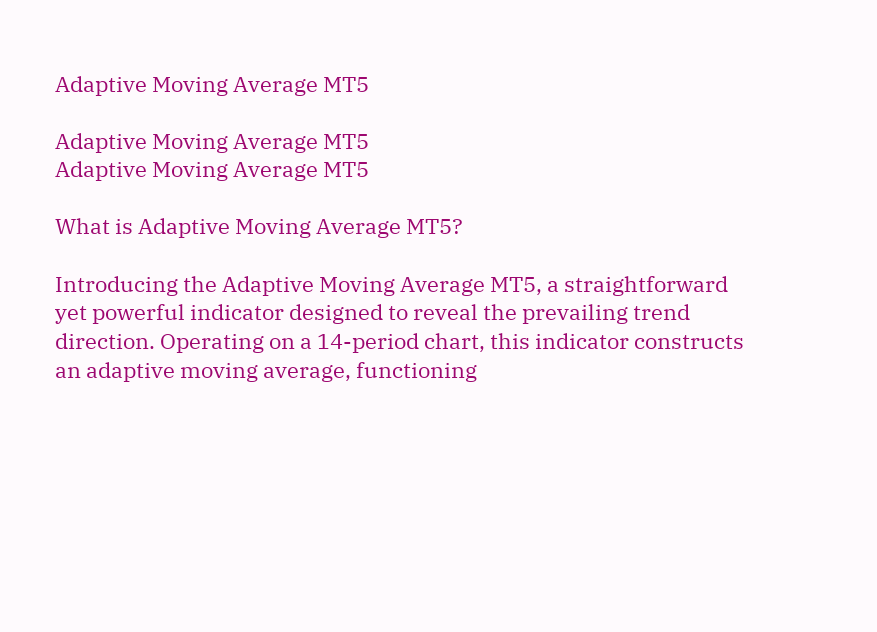Adaptive Moving Average MT5

Adaptive Moving Average MT5
Adaptive Moving Average MT5

What is Adaptive Moving Average MT5?

Introducing the Adaptive Moving Average MT5, a straightforward yet powerful indicator designed to reveal the prevailing trend direction. Operating on a 14-period chart, this indicator constructs an adaptive moving average, functioning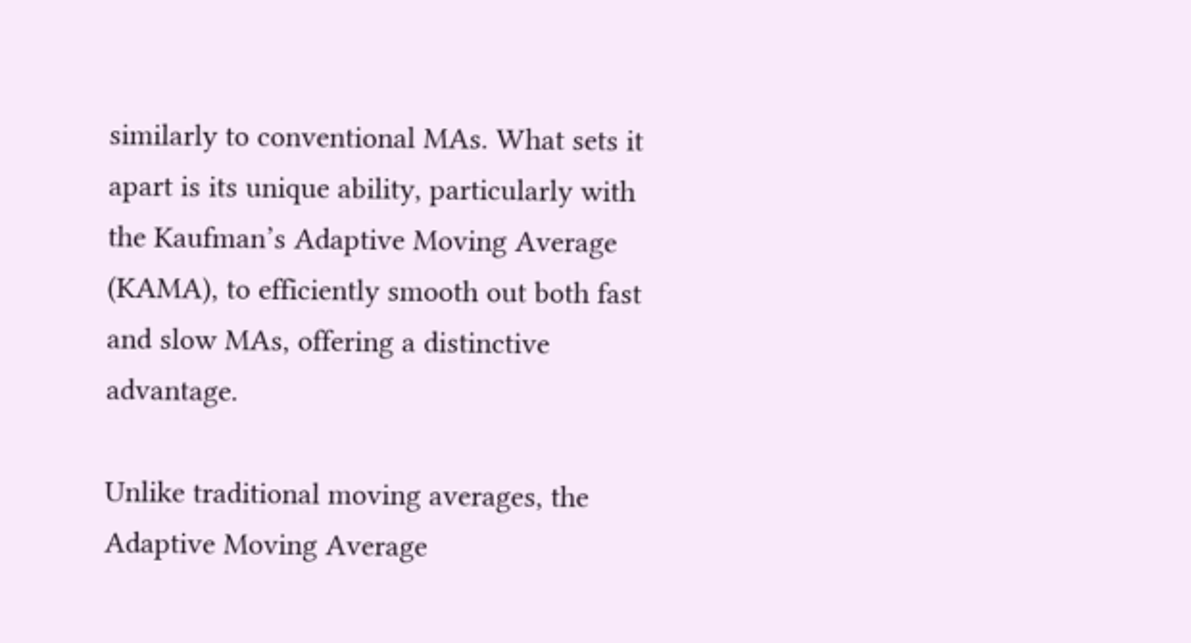similarly to conventional MAs. What sets it apart is its unique ability, particularly with the Kaufman’s Adaptive Moving Average (KAMA), to efficiently smooth out both fast and slow MAs, offering a distinctive advantage.

Unlike traditional moving averages, the Adaptive Moving Average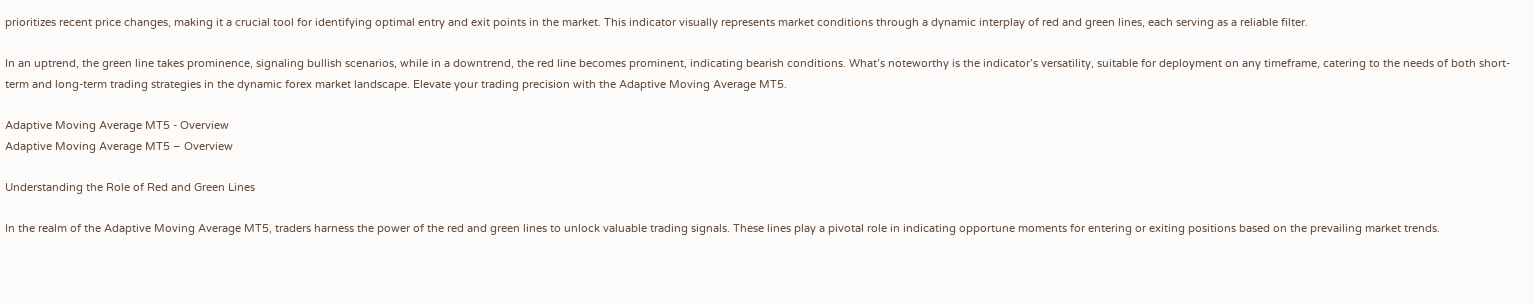prioritizes recent price changes, making it a crucial tool for identifying optimal entry and exit points in the market. This indicator visually represents market conditions through a dynamic interplay of red and green lines, each serving as a reliable filter.

In an uptrend, the green line takes prominence, signaling bullish scenarios, while in a downtrend, the red line becomes prominent, indicating bearish conditions. What’s noteworthy is the indicator’s versatility, suitable for deployment on any timeframe, catering to the needs of both short-term and long-term trading strategies in the dynamic forex market landscape. Elevate your trading precision with the Adaptive Moving Average MT5.

Adaptive Moving Average MT5 - Overview
Adaptive Moving Average MT5 – Overview

Understanding the Role of Red and Green Lines

In the realm of the Adaptive Moving Average MT5, traders harness the power of the red and green lines to unlock valuable trading signals. These lines play a pivotal role in indicating opportune moments for entering or exiting positions based on the prevailing market trends.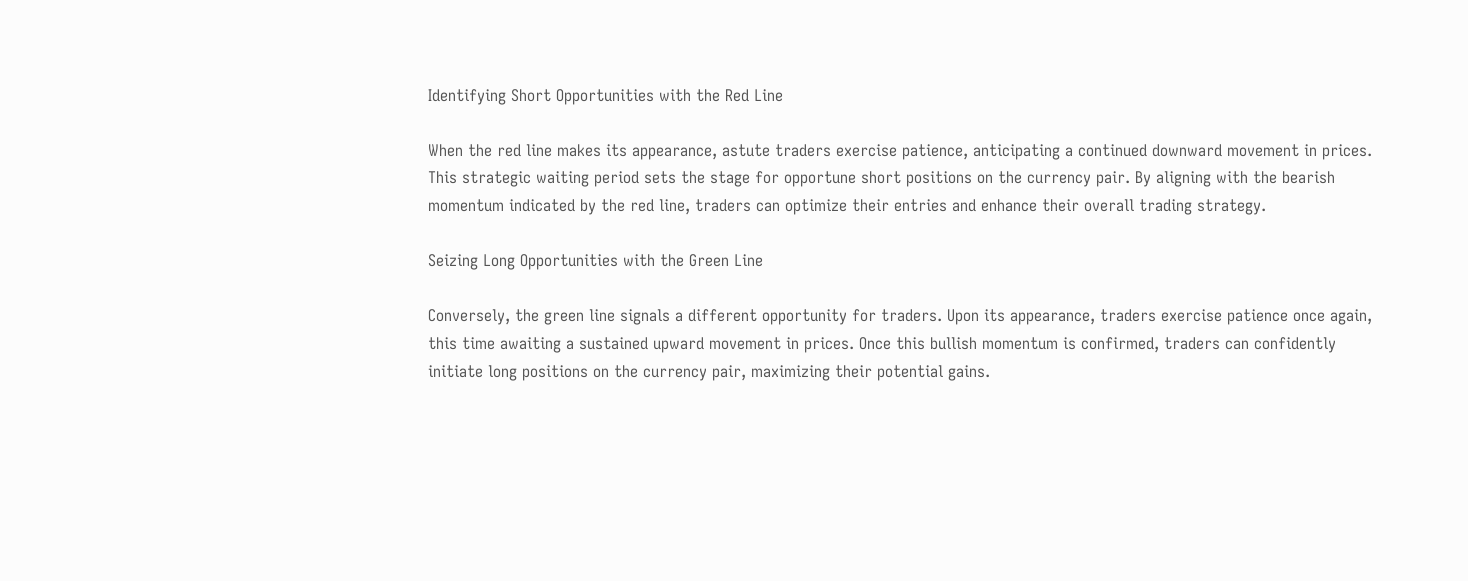Identifying Short Opportunities with the Red Line

When the red line makes its appearance, astute traders exercise patience, anticipating a continued downward movement in prices. This strategic waiting period sets the stage for opportune short positions on the currency pair. By aligning with the bearish momentum indicated by the red line, traders can optimize their entries and enhance their overall trading strategy.

Seizing Long Opportunities with the Green Line

Conversely, the green line signals a different opportunity for traders. Upon its appearance, traders exercise patience once again, this time awaiting a sustained upward movement in prices. Once this bullish momentum is confirmed, traders can confidently initiate long positions on the currency pair, maximizing their potential gains.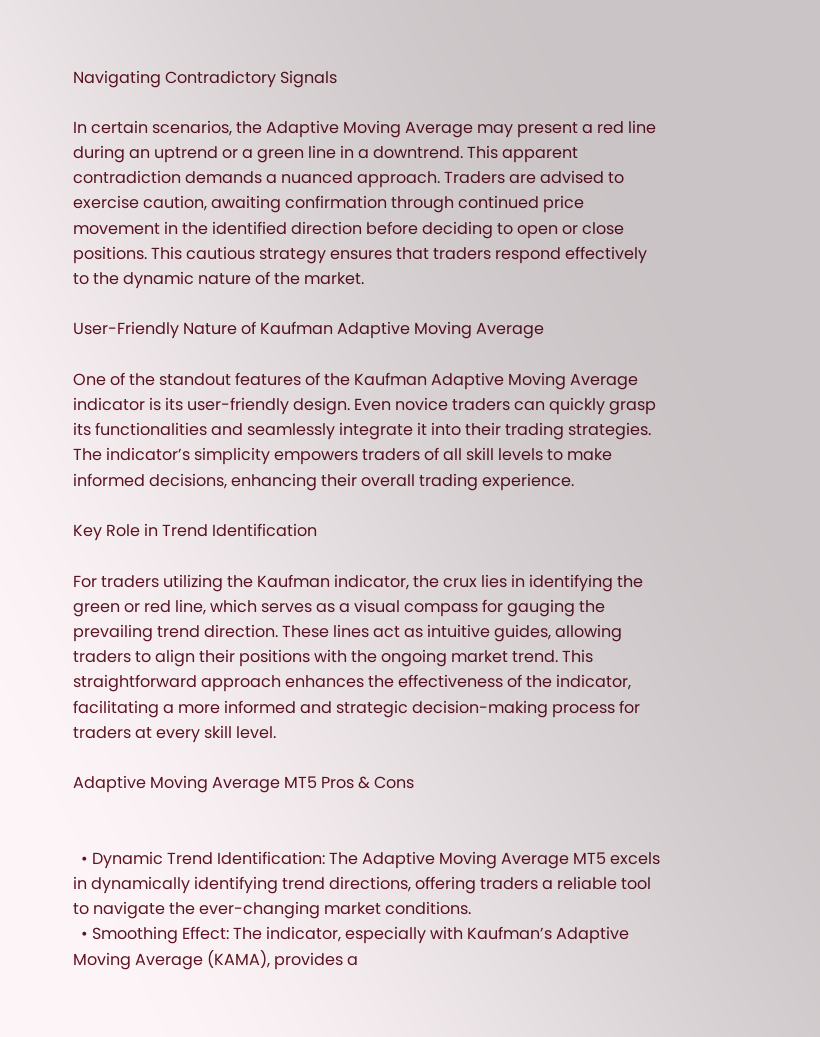Navigating Contradictory Signals

In certain scenarios, the Adaptive Moving Average may present a red line during an uptrend or a green line in a downtrend. This apparent contradiction demands a nuanced approach. Traders are advised to exercise caution, awaiting confirmation through continued price movement in the identified direction before deciding to open or close positions. This cautious strategy ensures that traders respond effectively to the dynamic nature of the market.

User-Friendly Nature of Kaufman Adaptive Moving Average

One of the standout features of the Kaufman Adaptive Moving Average indicator is its user-friendly design. Even novice traders can quickly grasp its functionalities and seamlessly integrate it into their trading strategies. The indicator’s simplicity empowers traders of all skill levels to make informed decisions, enhancing their overall trading experience.

Key Role in Trend Identification

For traders utilizing the Kaufman indicator, the crux lies in identifying the green or red line, which serves as a visual compass for gauging the prevailing trend direction. These lines act as intuitive guides, allowing traders to align their positions with the ongoing market trend. This straightforward approach enhances the effectiveness of the indicator, facilitating a more informed and strategic decision-making process for traders at every skill level.

Adaptive Moving Average MT5 Pros & Cons


  • Dynamic Trend Identification: The Adaptive Moving Average MT5 excels in dynamically identifying trend directions, offering traders a reliable tool to navigate the ever-changing market conditions.
  • Smoothing Effect: The indicator, especially with Kaufman’s Adaptive Moving Average (KAMA), provides a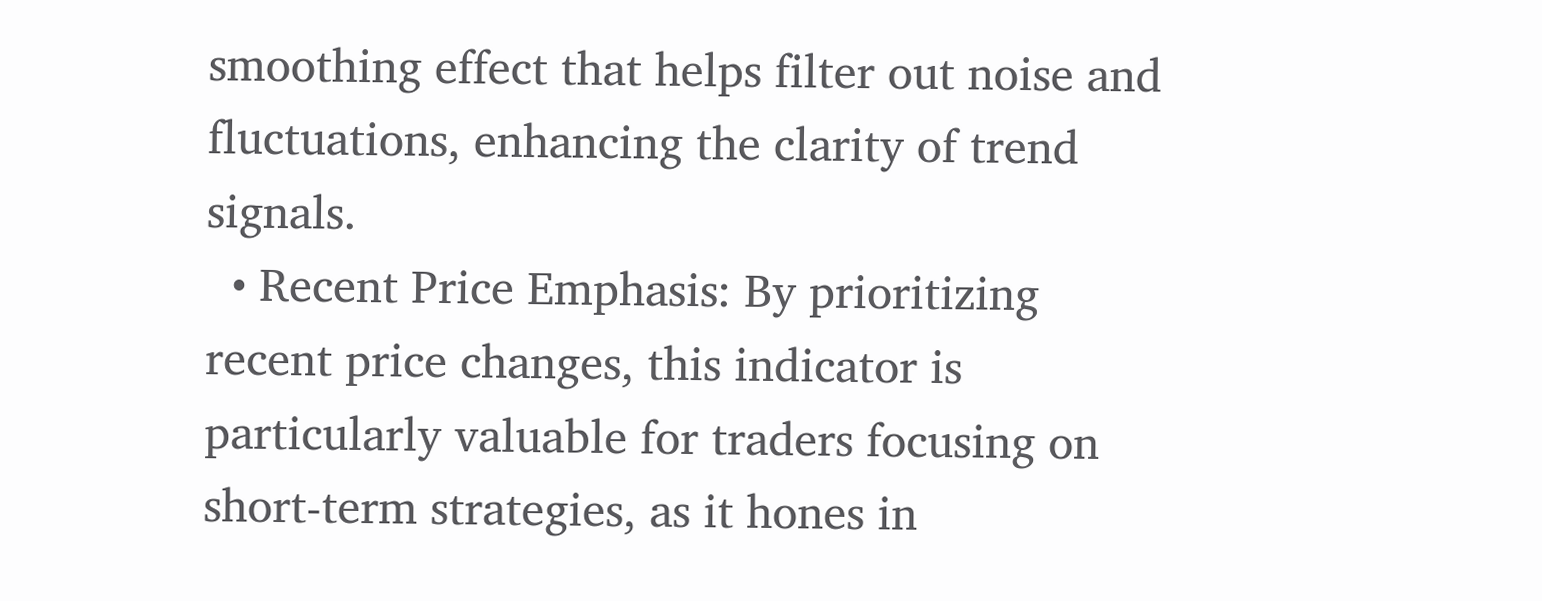smoothing effect that helps filter out noise and fluctuations, enhancing the clarity of trend signals.
  • Recent Price Emphasis: By prioritizing recent price changes, this indicator is particularly valuable for traders focusing on short-term strategies, as it hones in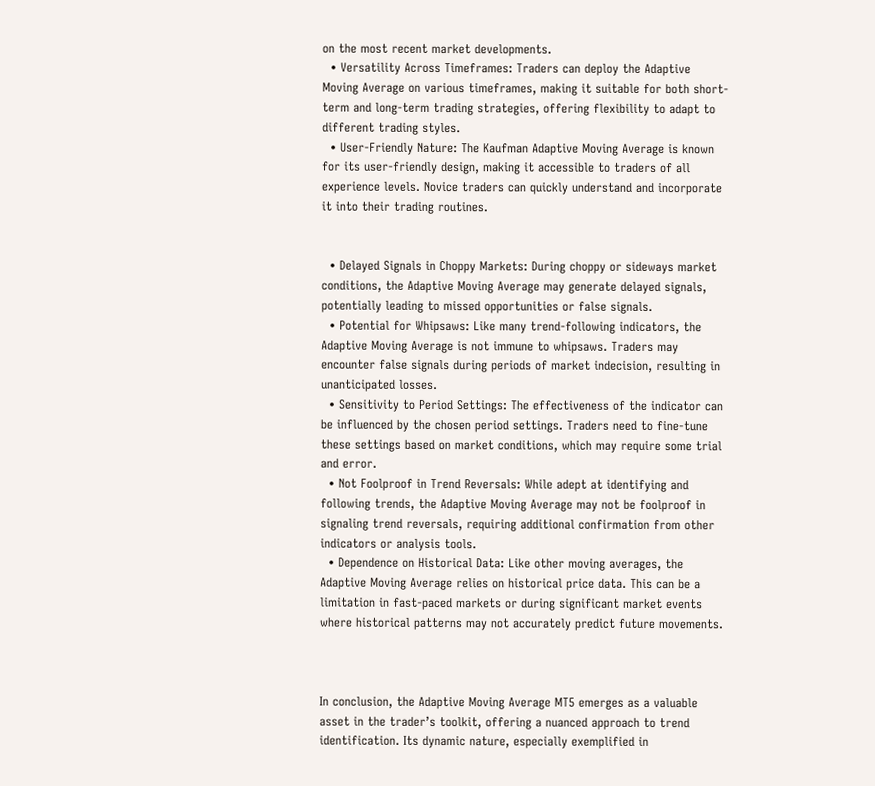on the most recent market developments.
  • Versatility Across Timeframes: Traders can deploy the Adaptive Moving Average on various timeframes, making it suitable for both short-term and long-term trading strategies, offering flexibility to adapt to different trading styles.
  • User-Friendly Nature: The Kaufman Adaptive Moving Average is known for its user-friendly design, making it accessible to traders of all experience levels. Novice traders can quickly understand and incorporate it into their trading routines.


  • Delayed Signals in Choppy Markets: During choppy or sideways market conditions, the Adaptive Moving Average may generate delayed signals, potentially leading to missed opportunities or false signals.
  • Potential for Whipsaws: Like many trend-following indicators, the Adaptive Moving Average is not immune to whipsaws. Traders may encounter false signals during periods of market indecision, resulting in unanticipated losses.
  • Sensitivity to Period Settings: The effectiveness of the indicator can be influenced by the chosen period settings. Traders need to fine-tune these settings based on market conditions, which may require some trial and error.
  • Not Foolproof in Trend Reversals: While adept at identifying and following trends, the Adaptive Moving Average may not be foolproof in signaling trend reversals, requiring additional confirmation from other indicators or analysis tools.
  • Dependence on Historical Data: Like other moving averages, the Adaptive Moving Average relies on historical price data. This can be a limitation in fast-paced markets or during significant market events where historical patterns may not accurately predict future movements.



In conclusion, the Adaptive Moving Average MT5 emerges as a valuable asset in the trader’s toolkit, offering a nuanced approach to trend identification. Its dynamic nature, especially exemplified in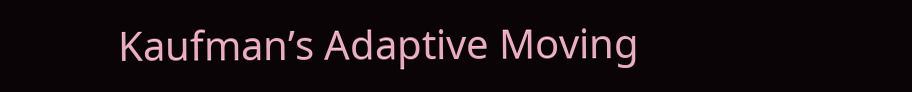Kaufman’s Adaptive Moving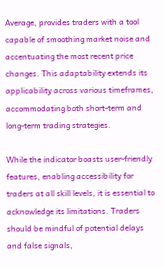Average, provides traders with a tool capable of smoothing market noise and accentuating the most recent price changes. This adaptability extends its applicability across various timeframes, accommodating both short-term and long-term trading strategies.

While the indicator boasts user-friendly features, enabling accessibility for traders at all skill levels, it is essential to acknowledge its limitations. Traders should be mindful of potential delays and false signals,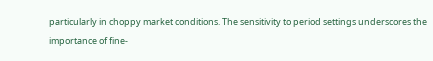particularly in choppy market conditions. The sensitivity to period settings underscores the importance of fine-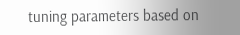tuning parameters based on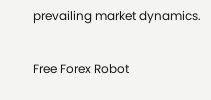prevailing market dynamics.

Free Forex Robot